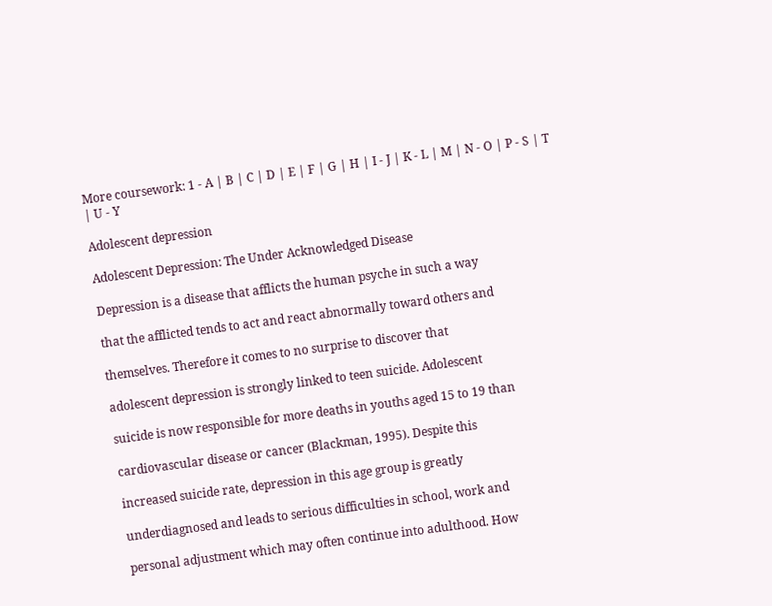More coursework: 1 - A | B | C | D | E | F | G | H | I - J | K - L | M | N - O | P - S | T | U - Y

Adolescent depression

Adolescent Depression: The Under Acknowledged Disease

Depression is a disease that afflicts the human psyche in such a way

that the afflicted tends to act and react abnormally toward others and

themselves. Therefore it comes to no surprise to discover that

adolescent depression is strongly linked to teen suicide. Adolescent

suicide is now responsible for more deaths in youths aged 15 to 19 than

cardiovascular disease or cancer (Blackman, 1995). Despite this

increased suicide rate, depression in this age group is greatly

underdiagnosed and leads to serious difficulties in school, work and

personal adjustment which may often continue into adulthood. How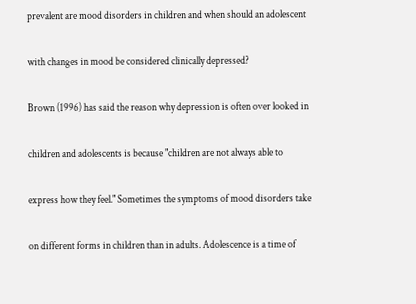prevalent are mood disorders in children and when should an adolescent

with changes in mood be considered clinically depressed?

Brown (1996) has said the reason why depression is often over looked in

children and adolescents is because "children are not always able to

express how they feel." Sometimes the symptoms of mood disorders take

on different forms in children than in adults. Adolescence is a time of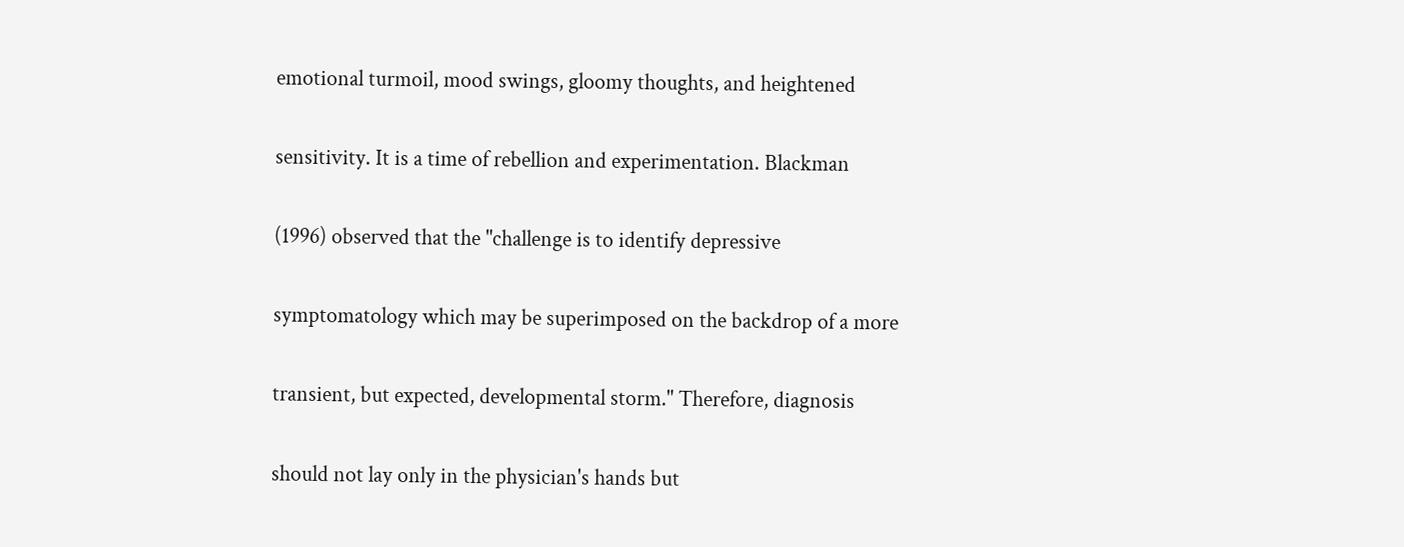emotional turmoil, mood swings, gloomy thoughts, and heightened

sensitivity. It is a time of rebellion and experimentation. Blackman

(1996) observed that the "challenge is to identify depressive

symptomatology which may be superimposed on the backdrop of a more

transient, but expected, developmental storm." Therefore, diagnosis

should not lay only in the physician's hands but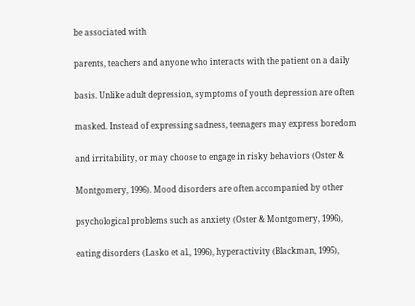be associated with

parents, teachers and anyone who interacts with the patient on a daily

basis. Unlike adult depression, symptoms of youth depression are often

masked. Instead of expressing sadness, teenagers may express boredom

and irritability, or may choose to engage in risky behaviors (Oster &

Montgomery, 1996). Mood disorders are often accompanied by other

psychological problems such as anxiety (Oster & Montgomery, 1996),

eating disorders (Lasko et al., 1996), hyperactivity (Blackman, 1995),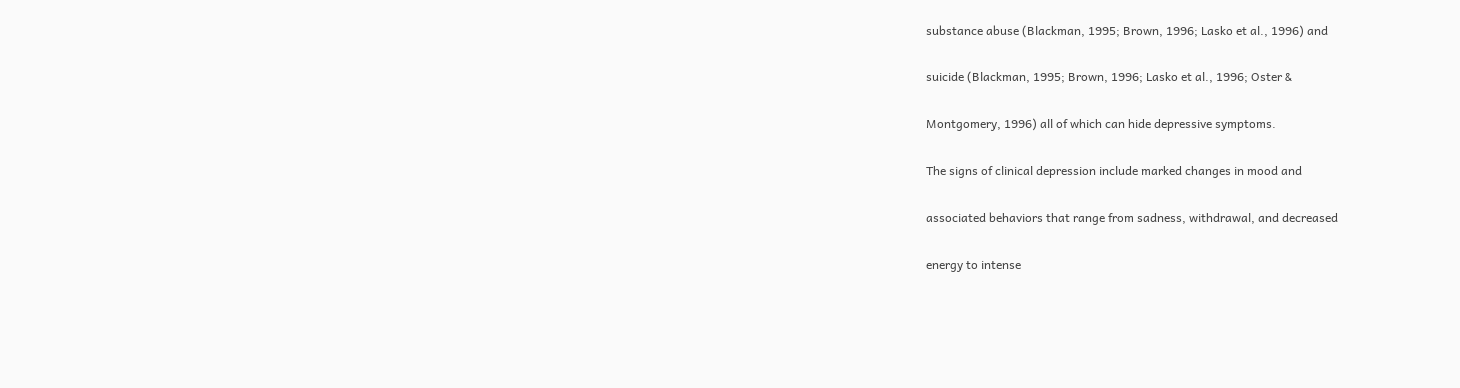substance abuse (Blackman, 1995; Brown, 1996; Lasko et al., 1996) and

suicide (Blackman, 1995; Brown, 1996; Lasko et al., 1996; Oster &

Montgomery, 1996) all of which can hide depressive symptoms.

The signs of clinical depression include marked changes in mood and

associated behaviors that range from sadness, withdrawal, and decreased

energy to intense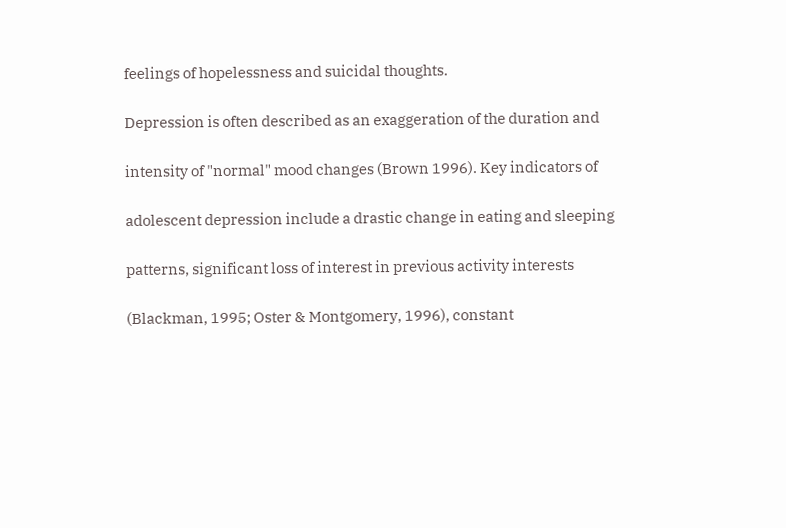feelings of hopelessness and suicidal thoughts.

Depression is often described as an exaggeration of the duration and

intensity of "normal" mood changes (Brown 1996). Key indicators of

adolescent depression include a drastic change in eating and sleeping

patterns, significant loss of interest in previous activity interests

(Blackman, 1995; Oster & Montgomery, 1996), constant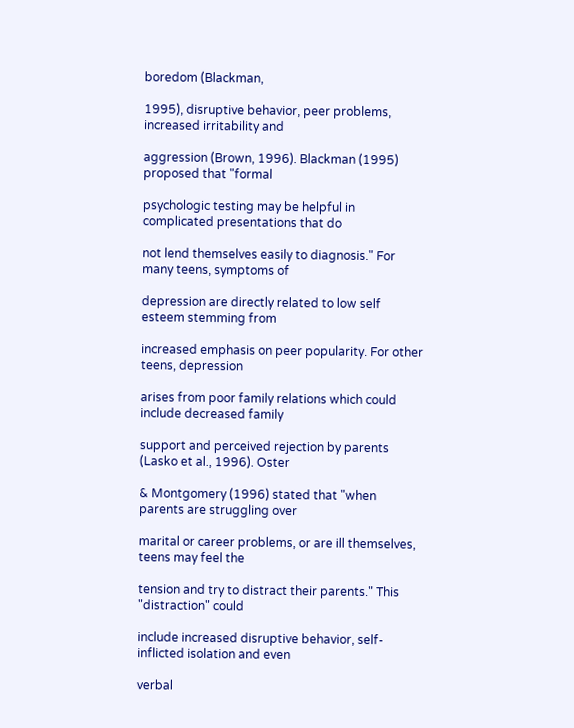boredom (Blackman,

1995), disruptive behavior, peer problems, increased irritability and

aggression (Brown, 1996). Blackman (1995) proposed that "formal

psychologic testing may be helpful in complicated presentations that do

not lend themselves easily to diagnosis." For many teens, symptoms of

depression are directly related to low self esteem stemming from

increased emphasis on peer popularity. For other teens, depression

arises from poor family relations which could include decreased family

support and perceived rejection by parents (Lasko et al., 1996). Oster

& Montgomery (1996) stated that "when parents are struggling over

marital or career problems, or are ill themselves, teens may feel the

tension and try to distract their parents." This "distraction" could

include increased disruptive behavior, self-inflicted isolation and even

verbal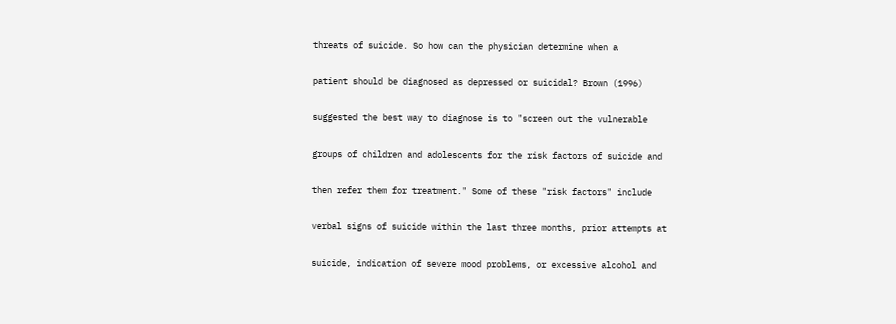threats of suicide. So how can the physician determine when a

patient should be diagnosed as depressed or suicidal? Brown (1996)

suggested the best way to diagnose is to "screen out the vulnerable

groups of children and adolescents for the risk factors of suicide and

then refer them for treatment." Some of these "risk factors" include

verbal signs of suicide within the last three months, prior attempts at

suicide, indication of severe mood problems, or excessive alcohol and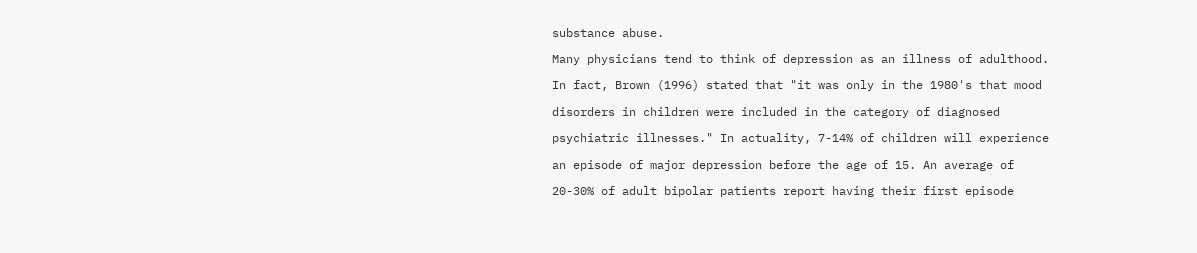substance abuse.

Many physicians tend to think of depression as an illness of adulthood.

In fact, Brown (1996) stated that "it was only in the 1980's that mood

disorders in children were included in the category of diagnosed

psychiatric illnesses." In actuality, 7-14% of children will experience

an episode of major depression before the age of 15. An average of

20-30% of adult bipolar patients report having their first episode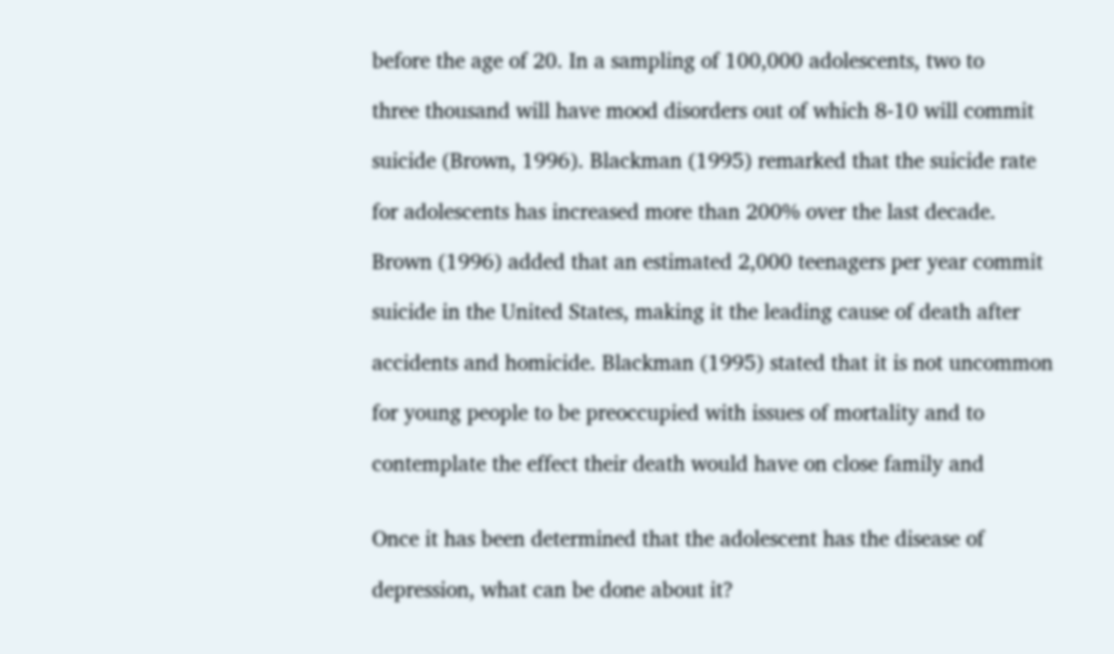before the age of 20. In a sampling of 100,000 adolescents, two to

three thousand will have mood disorders out of which 8-10 will commit

suicide (Brown, 1996). Blackman (1995) remarked that the suicide rate

for adolescents has increased more than 200% over the last decade.

Brown (1996) added that an estimated 2,000 teenagers per year commit

suicide in the United States, making it the leading cause of death after

accidents and homicide. Blackman (1995) stated that it is not uncommon

for young people to be preoccupied with issues of mortality and to

contemplate the effect their death would have on close family and


Once it has been determined that the adolescent has the disease of

depression, what can be done about it?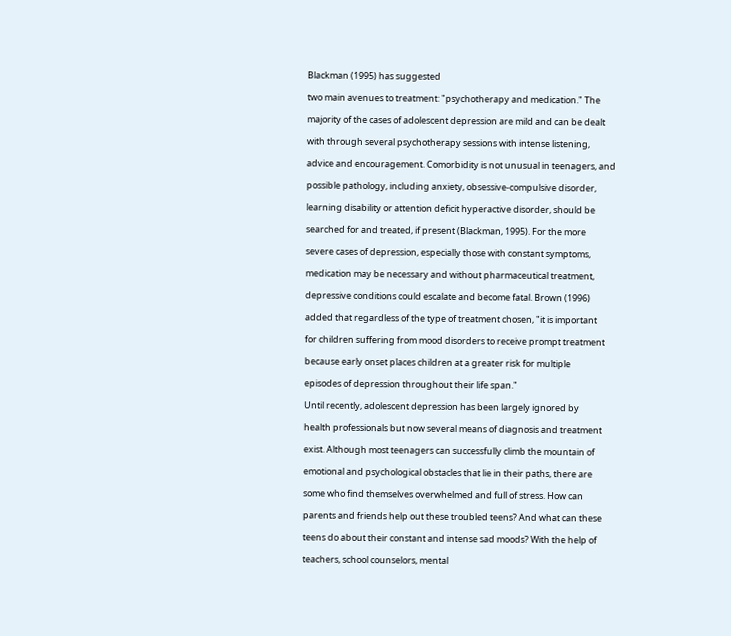Blackman (1995) has suggested

two main avenues to treatment: "psychotherapy and medication." The

majority of the cases of adolescent depression are mild and can be dealt

with through several psychotherapy sessions with intense listening,

advice and encouragement. Comorbidity is not unusual in teenagers, and

possible pathology, including anxiety, obsessive-compulsive disorder,

learning disability or attention deficit hyperactive disorder, should be

searched for and treated, if present (Blackman, 1995). For the more

severe cases of depression, especially those with constant symptoms,

medication may be necessary and without pharmaceutical treatment,

depressive conditions could escalate and become fatal. Brown (1996)

added that regardless of the type of treatment chosen, "it is important

for children suffering from mood disorders to receive prompt treatment

because early onset places children at a greater risk for multiple

episodes of depression throughout their life span."

Until recently, adolescent depression has been largely ignored by

health professionals but now several means of diagnosis and treatment

exist. Although most teenagers can successfully climb the mountain of

emotional and psychological obstacles that lie in their paths, there are

some who find themselves overwhelmed and full of stress. How can

parents and friends help out these troubled teens? And what can these

teens do about their constant and intense sad moods? With the help of

teachers, school counselors, mental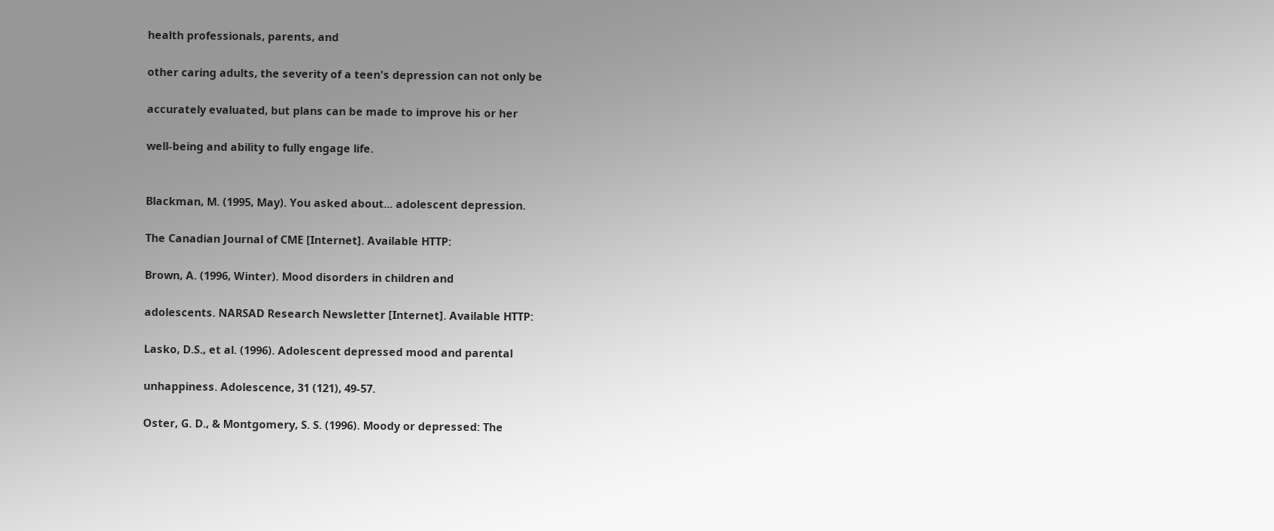health professionals, parents, and

other caring adults, the severity of a teen's depression can not only be

accurately evaluated, but plans can be made to improve his or her

well-being and ability to fully engage life.


Blackman, M. (1995, May). You asked about... adolescent depression.

The Canadian Journal of CME [Internet]. Available HTTP:

Brown, A. (1996, Winter). Mood disorders in children and

adolescents. NARSAD Research Newsletter [Internet]. Available HTTP:

Lasko, D.S., et al. (1996). Adolescent depressed mood and parental

unhappiness. Adolescence, 31 (121), 49-57.

Oster, G. D., & Montgomery, S. S. (1996). Moody or depressed: The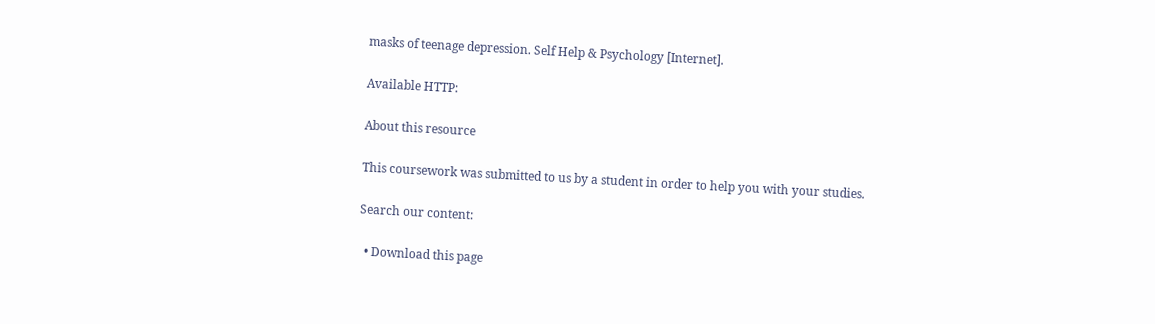masks of teenage depression. Self Help & Psychology [Internet].

Available HTTP:

About this resource

This coursework was submitted to us by a student in order to help you with your studies.

Search our content:

  • Download this page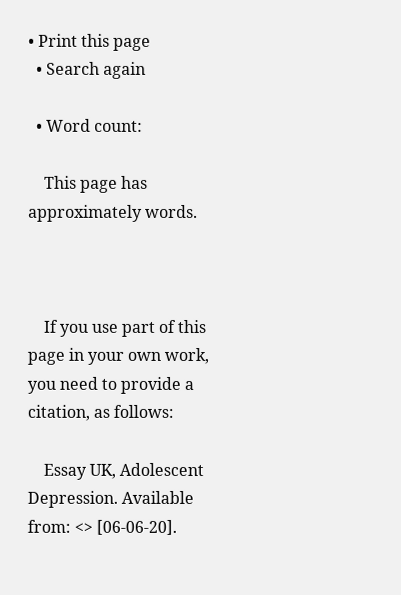• Print this page
  • Search again

  • Word count:

    This page has approximately words.



    If you use part of this page in your own work, you need to provide a citation, as follows:

    Essay UK, Adolescent Depression. Available from: <> [06-06-20].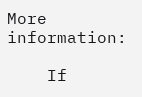More information:

    If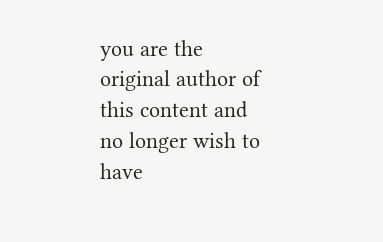you are the original author of this content and no longer wish to have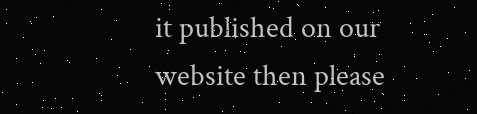it published on our website then please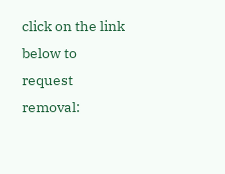click on the link below to request removal: